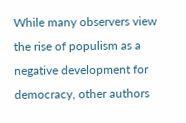While many observers view the rise of populism as a negative development for democracy, other authors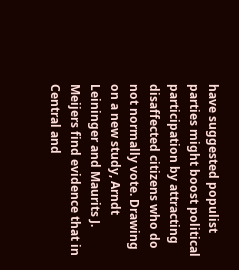have suggested populist parties might boost political participation by attracting disaffected citizens who do not normally vote. Drawing on a new study, Arndt Leininger and Maurits J. Meijers find evidence that in Central and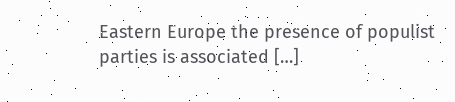Eastern Europe the presence of populist parties is associated […]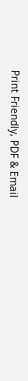Print Friendly, PDF & Email